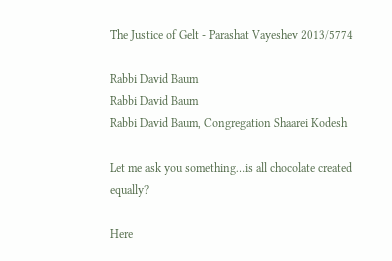The Justice of Gelt - Parashat Vayeshev 2013/5774

Rabbi David Baum
Rabbi David Baum
Rabbi David Baum, Congregation Shaarei Kodesh

Let me ask you something…is all chocolate created equally?

Here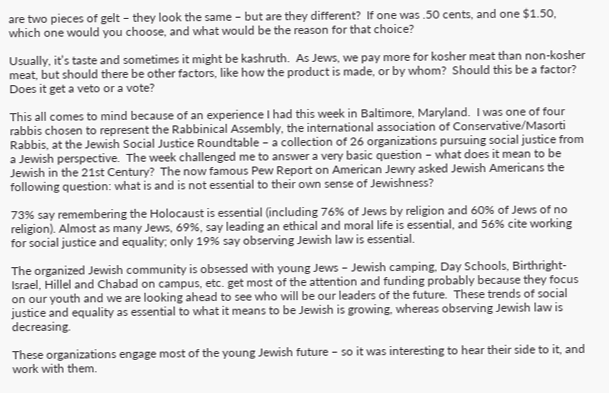are two pieces of gelt – they look the same – but are they different?  If one was .50 cents, and one $1.50, which one would you choose, and what would be the reason for that choice?

Usually, it’s taste and sometimes it might be kashruth.  As Jews, we pay more for kosher meat than non-kosher meat, but should there be other factors, like how the product is made, or by whom?  Should this be a factor?  Does it get a veto or a vote?

This all comes to mind because of an experience I had this week in Baltimore, Maryland.  I was one of four rabbis chosen to represent the Rabbinical Assembly, the international association of Conservative/Masorti Rabbis, at the Jewish Social Justice Roundtable – a collection of 26 organizations pursuing social justice from a Jewish perspective.  The week challenged me to answer a very basic question – what does it mean to be Jewish in the 21st Century?  The now famous Pew Report on American Jewry asked Jewish Americans the following question: what is and is not essential to their own sense of Jewishness?

73% say remembering the Holocaust is essential (including 76% of Jews by religion and 60% of Jews of no religion). Almost as many Jews, 69%, say leading an ethical and moral life is essential, and 56% cite working for social justice and equality; only 19% say observing Jewish law is essential.

The organized Jewish community is obsessed with young Jews – Jewish camping, Day Schools, Birthright-Israel, Hillel and Chabad on campus, etc. get most of the attention and funding probably because they focus on our youth and we are looking ahead to see who will be our leaders of the future.  These trends of social justice and equality as essential to what it means to be Jewish is growing, whereas observing Jewish law is decreasing.

These organizations engage most of the young Jewish future – so it was interesting to hear their side to it, and work with them.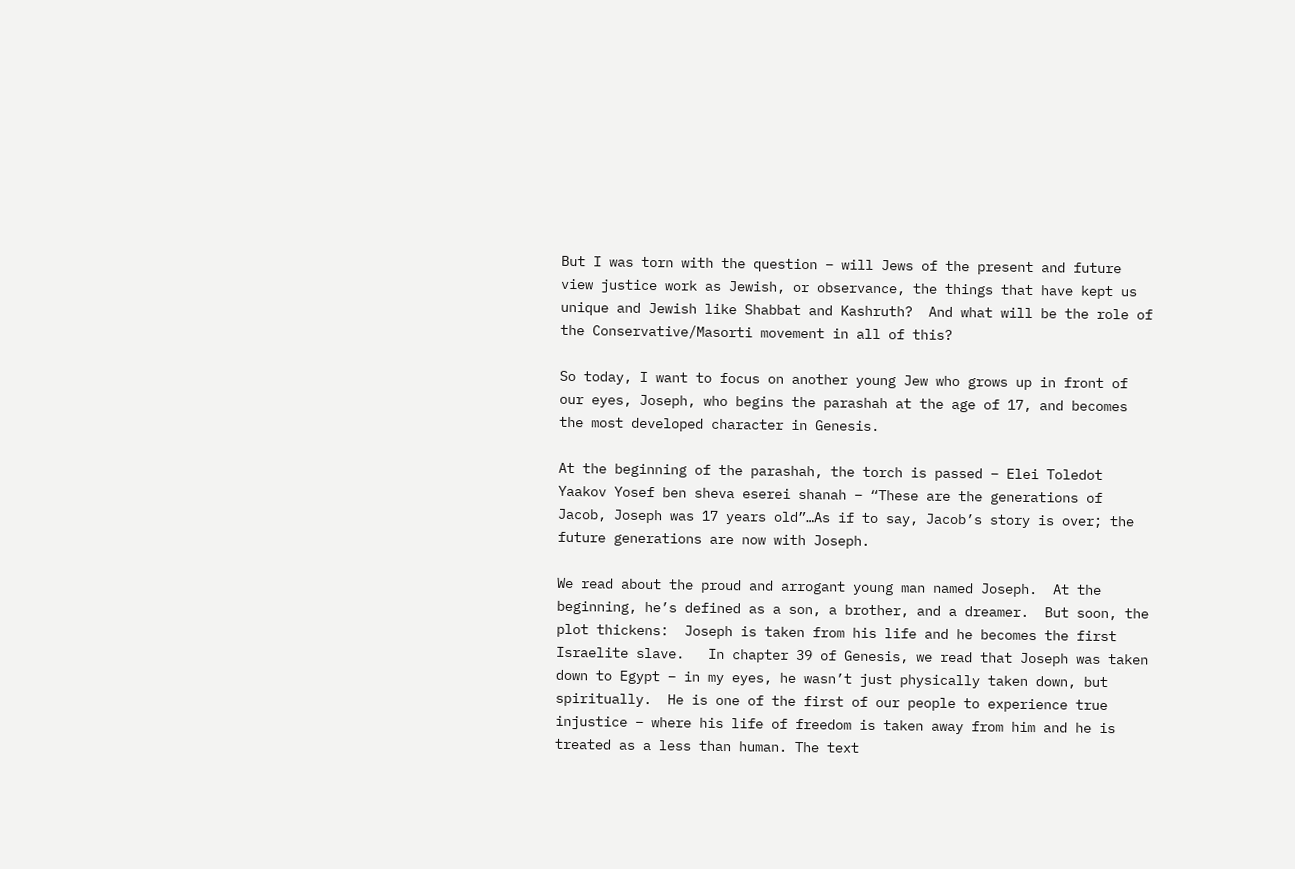But I was torn with the question – will Jews of the present and future view justice work as Jewish, or observance, the things that have kept us unique and Jewish like Shabbat and Kashruth?  And what will be the role of the Conservative/Masorti movement in all of this?

So today, I want to focus on another young Jew who grows up in front of our eyes, Joseph, who begins the parashah at the age of 17, and becomes the most developed character in Genesis.

At the beginning of the parashah, the torch is passed – Elei Toledot Yaakov Yosef ben sheva eserei shanah – “These are the generations of Jacob, Joseph was 17 years old”…As if to say, Jacob’s story is over; the future generations are now with Joseph.

We read about the proud and arrogant young man named Joseph.  At the beginning, he’s defined as a son, a brother, and a dreamer.  But soon, the plot thickens:  Joseph is taken from his life and he becomes the first Israelite slave.   In chapter 39 of Genesis, we read that Joseph was taken down to Egypt – in my eyes, he wasn’t just physically taken down, but spiritually.  He is one of the first of our people to experience true injustice – where his life of freedom is taken away from him and he is treated as a less than human. The text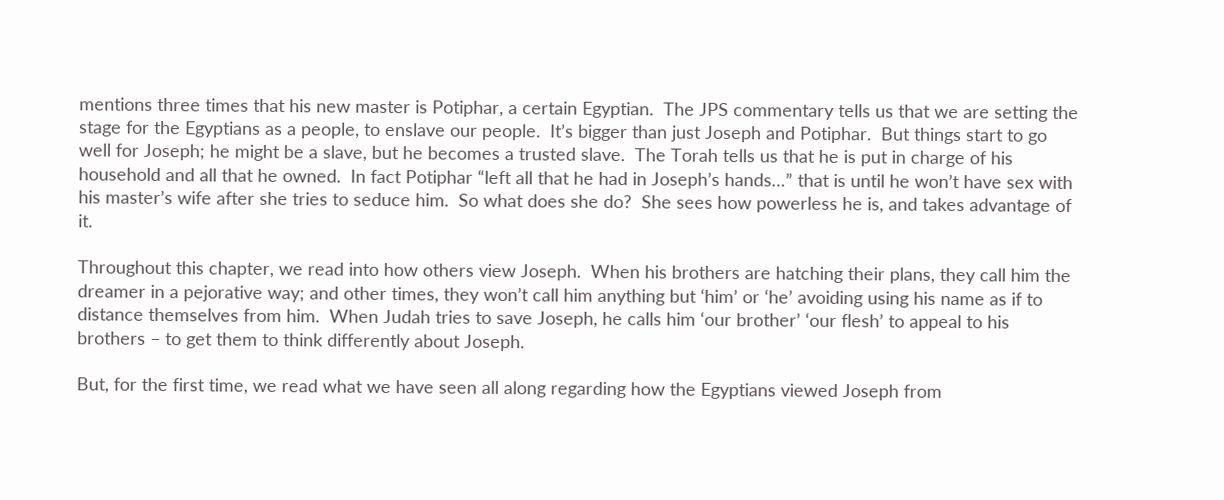mentions three times that his new master is Potiphar, a certain Egyptian.  The JPS commentary tells us that we are setting the stage for the Egyptians as a people, to enslave our people.  It’s bigger than just Joseph and Potiphar.  But things start to go well for Joseph; he might be a slave, but he becomes a trusted slave.  The Torah tells us that he is put in charge of his household and all that he owned.  In fact Potiphar “left all that he had in Joseph’s hands…” that is until he won’t have sex with his master’s wife after she tries to seduce him.  So what does she do?  She sees how powerless he is, and takes advantage of it.

Throughout this chapter, we read into how others view Joseph.  When his brothers are hatching their plans, they call him the dreamer in a pejorative way; and other times, they won’t call him anything but ‘him’ or ‘he’ avoiding using his name as if to distance themselves from him.  When Judah tries to save Joseph, he calls him ‘our brother’ ‘our flesh’ to appeal to his brothers – to get them to think differently about Joseph.

But, for the first time, we read what we have seen all along regarding how the Egyptians viewed Joseph from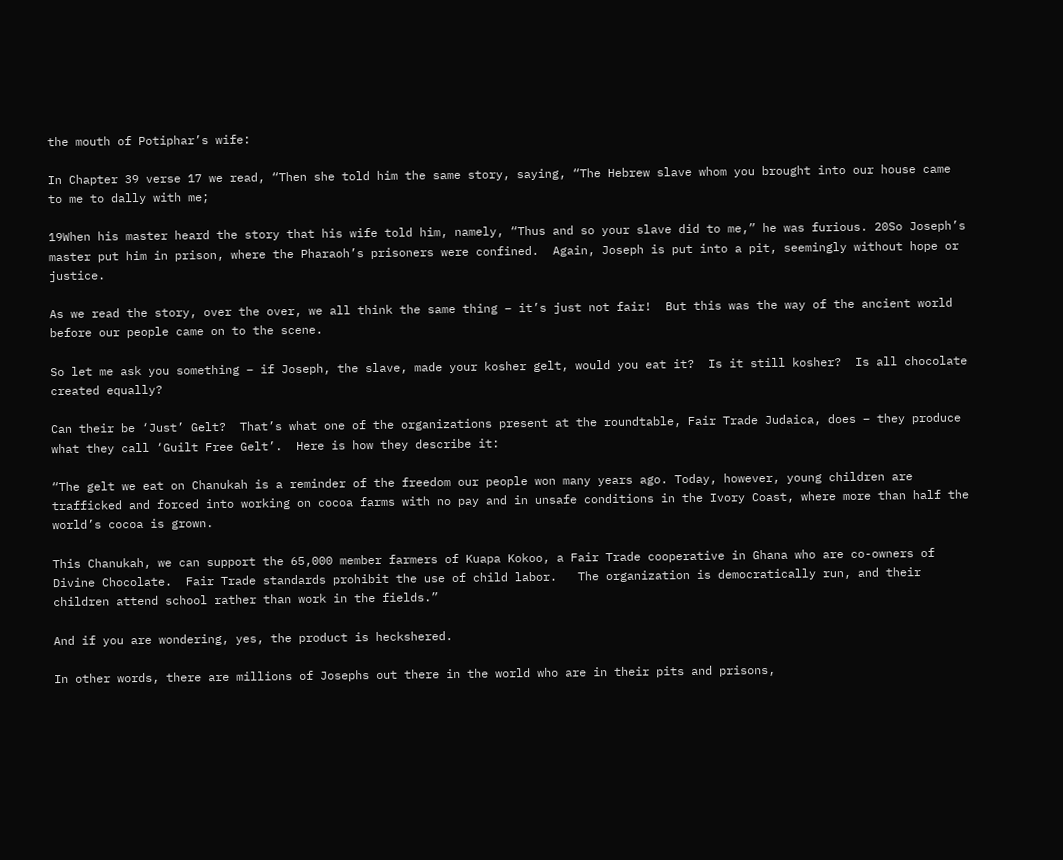the mouth of Potiphar’s wife:

In Chapter 39 verse 17 we read, “Then she told him the same story, saying, “The Hebrew slave whom you brought into our house came to me to dally with me;

19When his master heard the story that his wife told him, namely, “Thus and so your slave did to me,” he was furious. 20So Joseph’s master put him in prison, where the Pharaoh’s prisoners were confined.  Again, Joseph is put into a pit, seemingly without hope or justice.

As we read the story, over the over, we all think the same thing – it’s just not fair!  But this was the way of the ancient world before our people came on to the scene.

So let me ask you something – if Joseph, the slave, made your kosher gelt, would you eat it?  Is it still kosher?  Is all chocolate created equally?

Can their be ‘Just’ Gelt?  That’s what one of the organizations present at the roundtable, Fair Trade Judaica, does – they produce what they call ‘Guilt Free Gelt’.  Here is how they describe it:

“The gelt we eat on Chanukah is a reminder of the freedom our people won many years ago. Today, however, young children are trafficked and forced into working on cocoa farms with no pay and in unsafe conditions in the Ivory Coast, where more than half the world’s cocoa is grown.

This Chanukah, we can support the 65,000 member farmers of Kuapa Kokoo, a Fair Trade cooperative in Ghana who are co-owners of Divine Chocolate.  Fair Trade standards prohibit the use of child labor.   The organization is democratically run, and their children attend school rather than work in the fields.”

And if you are wondering, yes, the product is heckshered.

In other words, there are millions of Josephs out there in the world who are in their pits and prisons,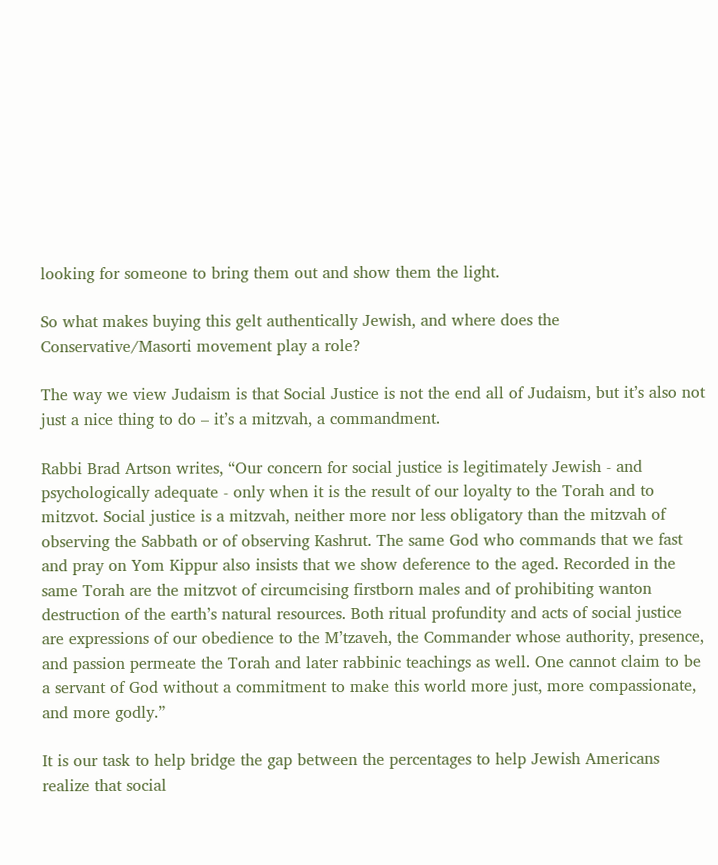looking for someone to bring them out and show them the light.

So what makes buying this gelt authentically Jewish, and where does the Conservative/Masorti movement play a role?

The way we view Judaism is that Social Justice is not the end all of Judaism, but it’s also not just a nice thing to do – it’s a mitzvah, a commandment.

Rabbi Brad Artson writes, “Our concern for social justice is legitimately Jewish - and psychologically adequate - only when it is the result of our loyalty to the Torah and to mitzvot. Social justice is a mitzvah, neither more nor less obligatory than the mitzvah of observing the Sabbath or of observing Kashrut. The same God who commands that we fast and pray on Yom Kippur also insists that we show deference to the aged. Recorded in the same Torah are the mitzvot of circumcising firstborn males and of prohibiting wanton destruction of the earth’s natural resources. Both ritual profundity and acts of social justice are expressions of our obedience to the M’tzaveh, the Commander whose authority, presence, and passion permeate the Torah and later rabbinic teachings as well. One cannot claim to be a servant of God without a commitment to make this world more just, more compassionate, and more godly.”

It is our task to help bridge the gap between the percentages to help Jewish Americans realize that social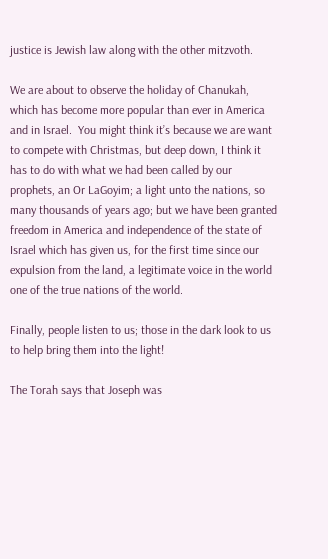justice is Jewish law along with the other mitzvoth.

We are about to observe the holiday of Chanukah, which has become more popular than ever in America and in Israel.  You might think it’s because we are want to compete with Christmas, but deep down, I think it has to do with what we had been called by our prophets, an Or LaGoyim; a light unto the nations, so many thousands of years ago; but we have been granted freedom in America and independence of the state of Israel which has given us, for the first time since our expulsion from the land, a legitimate voice in the world one of the true nations of the world.

Finally, people listen to us; those in the dark look to us to help bring them into the light!

The Torah says that Joseph was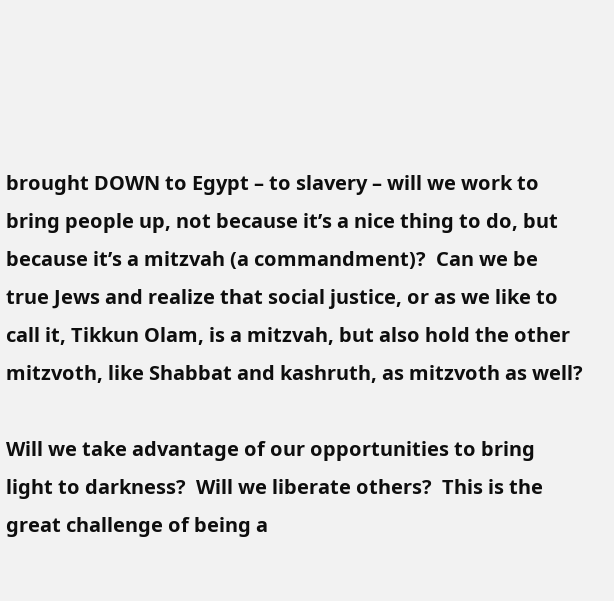brought DOWN to Egypt – to slavery – will we work to bring people up, not because it’s a nice thing to do, but because it’s a mitzvah (a commandment)?  Can we be true Jews and realize that social justice, or as we like to call it, Tikkun Olam, is a mitzvah, but also hold the other mitzvoth, like Shabbat and kashruth, as mitzvoth as well?

Will we take advantage of our opportunities to bring light to darkness?  Will we liberate others?  This is the great challenge of being a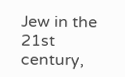Jew in the 21st century,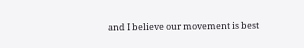and I believe our movement is best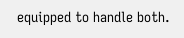equipped to handle both.